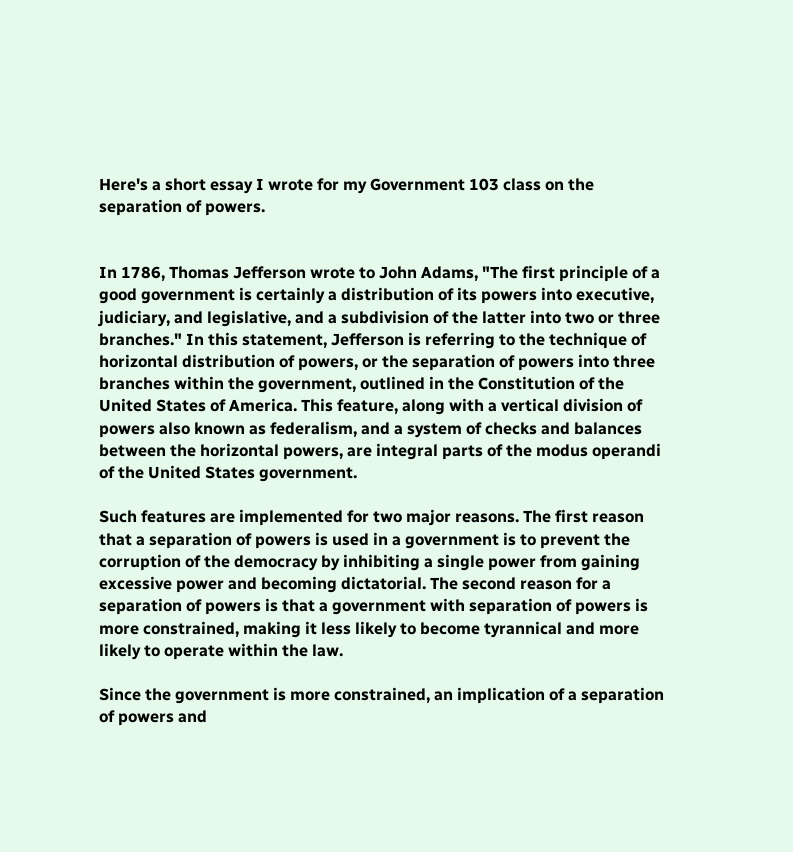Here's a short essay I wrote for my Government 103 class on the separation of powers.


In 1786, Thomas Jefferson wrote to John Adams, "The first principle of a good government is certainly a distribution of its powers into executive, judiciary, and legislative, and a subdivision of the latter into two or three branches." In this statement, Jefferson is referring to the technique of horizontal distribution of powers, or the separation of powers into three branches within the government, outlined in the Constitution of the United States of America. This feature, along with a vertical division of powers also known as federalism, and a system of checks and balances between the horizontal powers, are integral parts of the modus operandi of the United States government.

Such features are implemented for two major reasons. The first reason that a separation of powers is used in a government is to prevent the corruption of the democracy by inhibiting a single power from gaining excessive power and becoming dictatorial. The second reason for a separation of powers is that a government with separation of powers is more constrained, making it less likely to become tyrannical and more likely to operate within the law.

Since the government is more constrained, an implication of a separation of powers and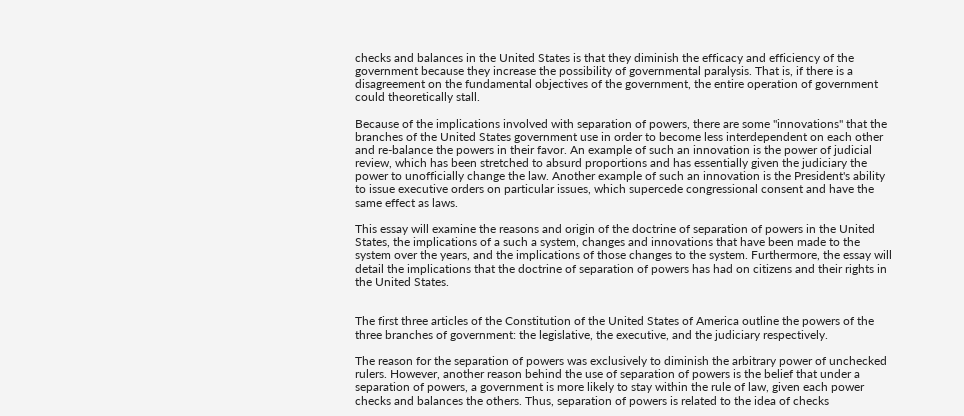checks and balances in the United States is that they diminish the efficacy and efficiency of the government because they increase the possibility of governmental paralysis. That is, if there is a disagreement on the fundamental objectives of the government, the entire operation of government could theoretically stall.

Because of the implications involved with separation of powers, there are some "innovations" that the branches of the United States government use in order to become less interdependent on each other and re-balance the powers in their favor. An example of such an innovation is the power of judicial review, which has been stretched to absurd proportions and has essentially given the judiciary the power to unofficially change the law. Another example of such an innovation is the President's ability to issue executive orders on particular issues, which supercede congressional consent and have the same effect as laws.

This essay will examine the reasons and origin of the doctrine of separation of powers in the United States, the implications of a such a system, changes and innovations that have been made to the system over the years, and the implications of those changes to the system. Furthermore, the essay will detail the implications that the doctrine of separation of powers has had on citizens and their rights in the United States.


The first three articles of the Constitution of the United States of America outline the powers of the three branches of government: the legislative, the executive, and the judiciary respectively.

The reason for the separation of powers was exclusively to diminish the arbitrary power of unchecked rulers. However, another reason behind the use of separation of powers is the belief that under a separation of powers, a government is more likely to stay within the rule of law, given each power checks and balances the others. Thus, separation of powers is related to the idea of checks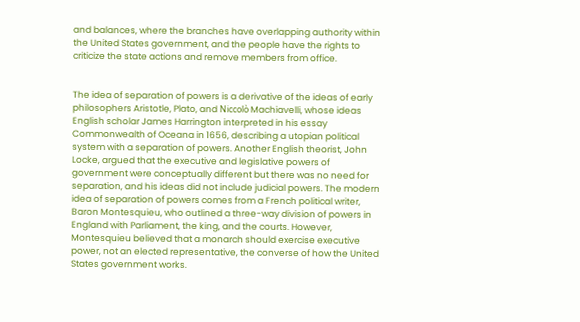and balances, where the branches have overlapping authority within the United States government, and the people have the rights to criticize the state actions and remove members from office.


The idea of separation of powers is a derivative of the ideas of early philosophers Aristotle, Plato, and Niccolò Machiavelli, whose ideas English scholar James Harrington interpreted in his essay Commonwealth of Oceana in 1656, describing a utopian political system with a separation of powers. Another English theorist, John Locke, argued that the executive and legislative powers of government were conceptually different but there was no need for separation, and his ideas did not include judicial powers. The modern idea of separation of powers comes from a French political writer, Baron Montesquieu, who outlined a three-way division of powers in England with Parliament, the king, and the courts. However, Montesquieu believed that a monarch should exercise executive power, not an elected representative, the converse of how the United States government works.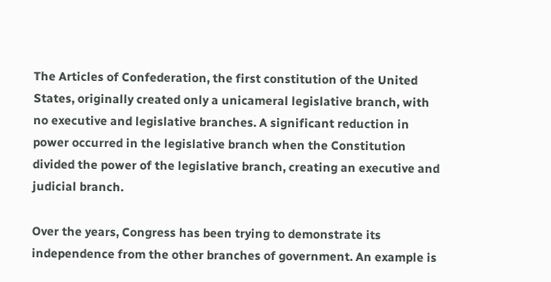The Articles of Confederation, the first constitution of the United States, originally created only a unicameral legislative branch, with no executive and legislative branches. A significant reduction in power occurred in the legislative branch when the Constitution divided the power of the legislative branch, creating an executive and judicial branch.

Over the years, Congress has been trying to demonstrate its independence from the other branches of government. An example is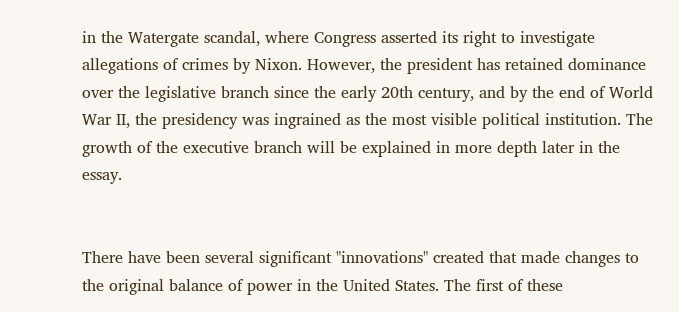in the Watergate scandal, where Congress asserted its right to investigate allegations of crimes by Nixon. However, the president has retained dominance over the legislative branch since the early 20th century, and by the end of World War II, the presidency was ingrained as the most visible political institution. The growth of the executive branch will be explained in more depth later in the essay.


There have been several significant "innovations" created that made changes to the original balance of power in the United States. The first of these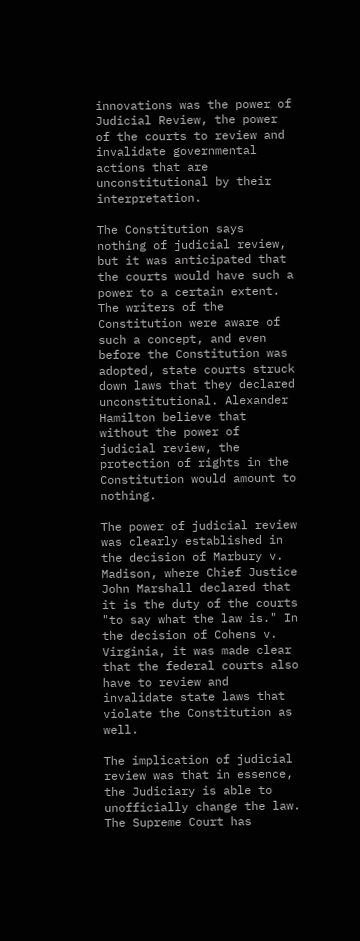innovations was the power of Judicial Review, the power of the courts to review and invalidate governmental actions that are unconstitutional by their interpretation.

The Constitution says nothing of judicial review, but it was anticipated that the courts would have such a power to a certain extent. The writers of the Constitution were aware of such a concept, and even before the Constitution was adopted, state courts struck down laws that they declared unconstitutional. Alexander Hamilton believe that without the power of judicial review, the protection of rights in the Constitution would amount to nothing.

The power of judicial review was clearly established in the decision of Marbury v. Madison, where Chief Justice John Marshall declared that it is the duty of the courts "to say what the law is." In the decision of Cohens v. Virginia, it was made clear that the federal courts also have to review and invalidate state laws that violate the Constitution as well.

The implication of judicial review was that in essence, the Judiciary is able to unofficially change the law. The Supreme Court has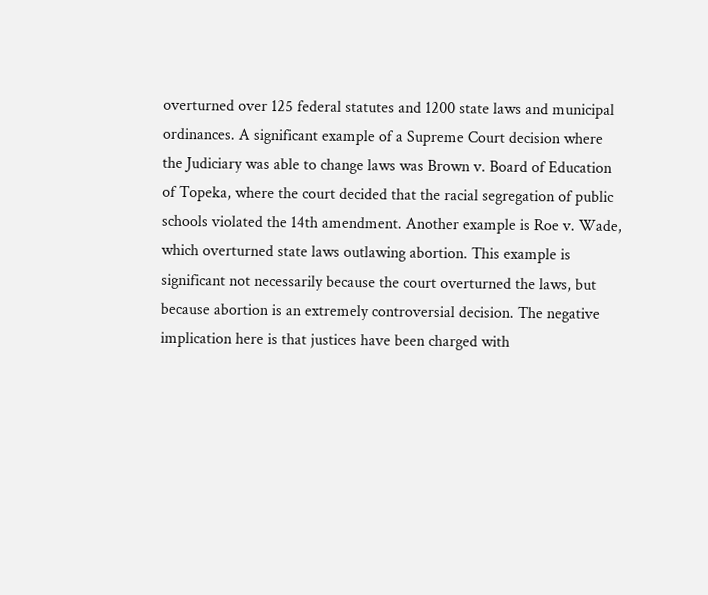overturned over 125 federal statutes and 1200 state laws and municipal ordinances. A significant example of a Supreme Court decision where the Judiciary was able to change laws was Brown v. Board of Education of Topeka, where the court decided that the racial segregation of public schools violated the 14th amendment. Another example is Roe v. Wade, which overturned state laws outlawing abortion. This example is significant not necessarily because the court overturned the laws, but because abortion is an extremely controversial decision. The negative implication here is that justices have been charged with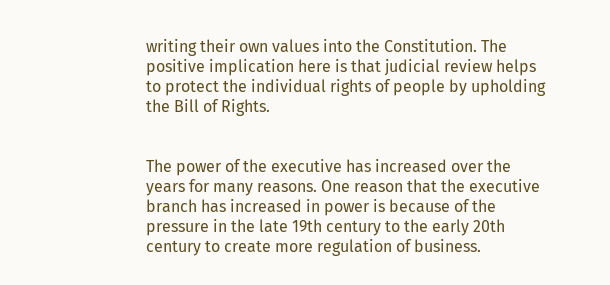writing their own values into the Constitution. The positive implication here is that judicial review helps to protect the individual rights of people by upholding the Bill of Rights.


The power of the executive has increased over the years for many reasons. One reason that the executive branch has increased in power is because of the pressure in the late 19th century to the early 20th century to create more regulation of business.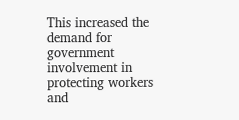This increased the demand for government involvement in protecting workers and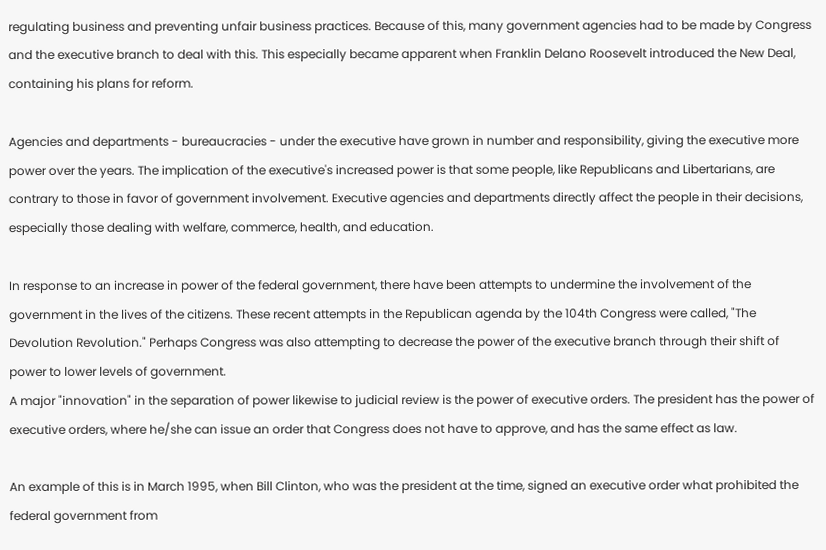regulating business and preventing unfair business practices. Because of this, many government agencies had to be made by Congress and the executive branch to deal with this. This especially became apparent when Franklin Delano Roosevelt introduced the New Deal, containing his plans for reform.

Agencies and departments - bureaucracies - under the executive have grown in number and responsibility, giving the executive more power over the years. The implication of the executive's increased power is that some people, like Republicans and Libertarians, are contrary to those in favor of government involvement. Executive agencies and departments directly affect the people in their decisions, especially those dealing with welfare, commerce, health, and education.

In response to an increase in power of the federal government, there have been attempts to undermine the involvement of the government in the lives of the citizens. These recent attempts in the Republican agenda by the 104th Congress were called, "The Devolution Revolution." Perhaps Congress was also attempting to decrease the power of the executive branch through their shift of power to lower levels of government.
A major "innovation" in the separation of power likewise to judicial review is the power of executive orders. The president has the power of executive orders, where he/she can issue an order that Congress does not have to approve, and has the same effect as law.

An example of this is in March 1995, when Bill Clinton, who was the president at the time, signed an executive order what prohibited the federal government from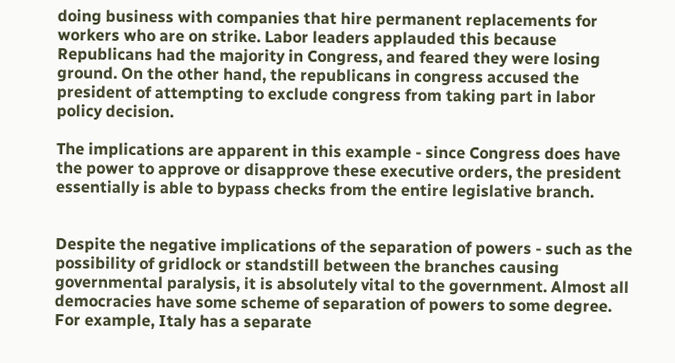doing business with companies that hire permanent replacements for workers who are on strike. Labor leaders applauded this because Republicans had the majority in Congress, and feared they were losing ground. On the other hand, the republicans in congress accused the president of attempting to exclude congress from taking part in labor policy decision.

The implications are apparent in this example - since Congress does have the power to approve or disapprove these executive orders, the president essentially is able to bypass checks from the entire legislative branch.


Despite the negative implications of the separation of powers - such as the possibility of gridlock or standstill between the branches causing governmental paralysis, it is absolutely vital to the government. Almost all democracies have some scheme of separation of powers to some degree. For example, Italy has a separate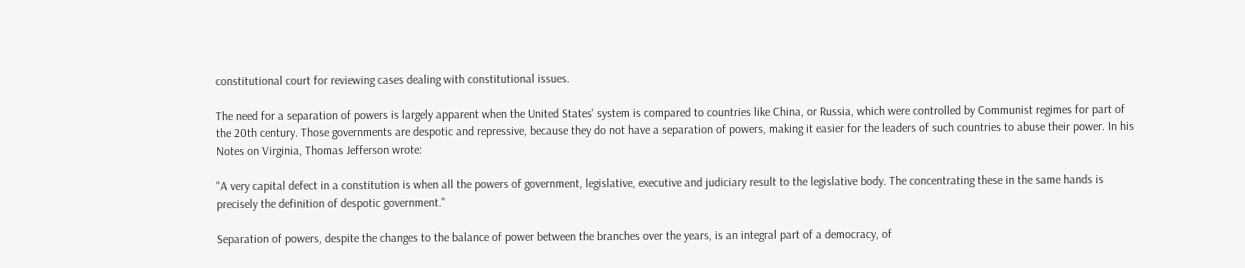constitutional court for reviewing cases dealing with constitutional issues.

The need for a separation of powers is largely apparent when the United States' system is compared to countries like China, or Russia, which were controlled by Communist regimes for part of the 20th century. Those governments are despotic and repressive, because they do not have a separation of powers, making it easier for the leaders of such countries to abuse their power. In his Notes on Virginia, Thomas Jefferson wrote:

"A very capital defect in a constitution is when all the powers of government, legislative, executive and judiciary result to the legislative body. The concentrating these in the same hands is precisely the definition of despotic government."

Separation of powers, despite the changes to the balance of power between the branches over the years, is an integral part of a democracy, of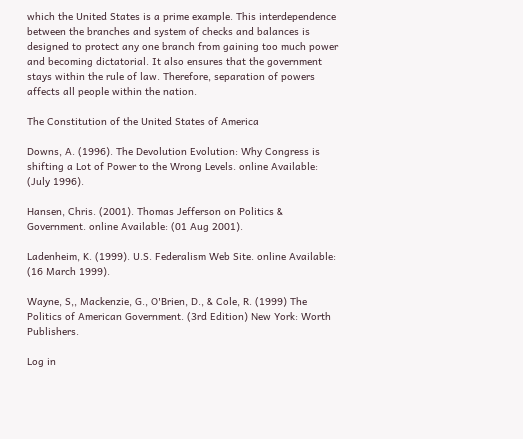which the United States is a prime example. This interdependence between the branches and system of checks and balances is designed to protect any one branch from gaining too much power and becoming dictatorial. It also ensures that the government stays within the rule of law. Therefore, separation of powers affects all people within the nation.

The Constitution of the United States of America

Downs, A. (1996). The Devolution Evolution: Why Congress is shifting a Lot of Power to the Wrong Levels. online Available: (July 1996).

Hansen, Chris. (2001). Thomas Jefferson on Politics & Government. online Available: (01 Aug 2001).

Ladenheim, K. (1999). U.S. Federalism Web Site. online Available: (16 March 1999).

Wayne, S,, Mackenzie, G., O'Brien, D., & Cole, R. (1999) The Politics of American Government. (3rd Edition) New York: Worth Publishers.

Log in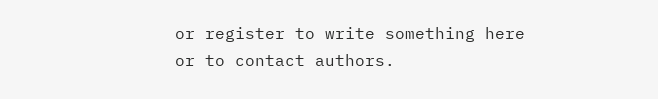or register to write something here or to contact authors.